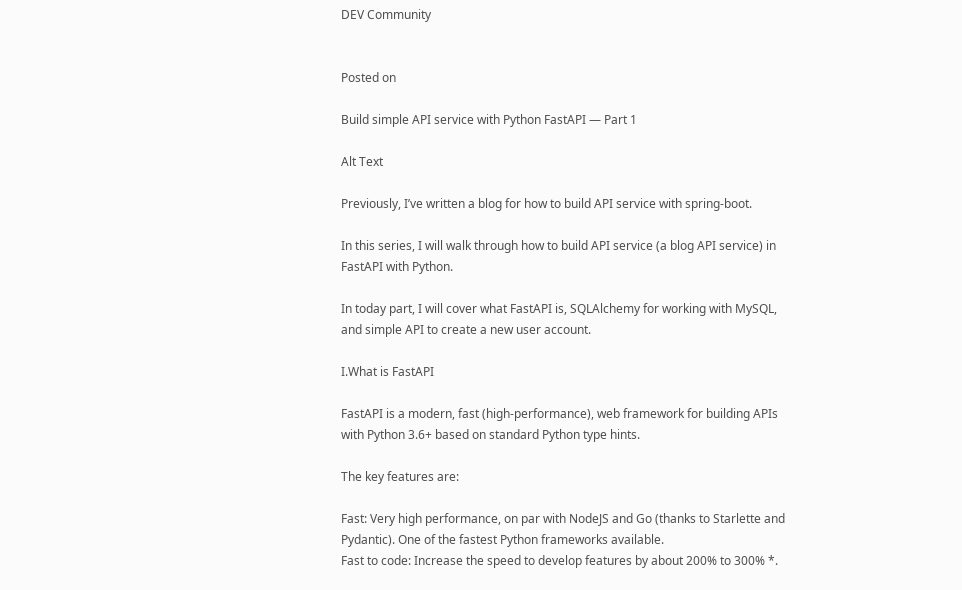DEV Community


Posted on

Build simple API service with Python FastAPI — Part 1

Alt Text

Previously, I’ve written a blog for how to build API service with spring-boot.

In this series, I will walk through how to build API service (a blog API service) in FastAPI with Python.

In today part, I will cover what FastAPI is, SQLAlchemy for working with MySQL, and simple API to create a new user account.

I.What is FastAPI

FastAPI is a modern, fast (high-performance), web framework for building APIs with Python 3.6+ based on standard Python type hints.

The key features are:

Fast: Very high performance, on par with NodeJS and Go (thanks to Starlette and Pydantic). One of the fastest Python frameworks available.
Fast to code: Increase the speed to develop features by about 200% to 300% *.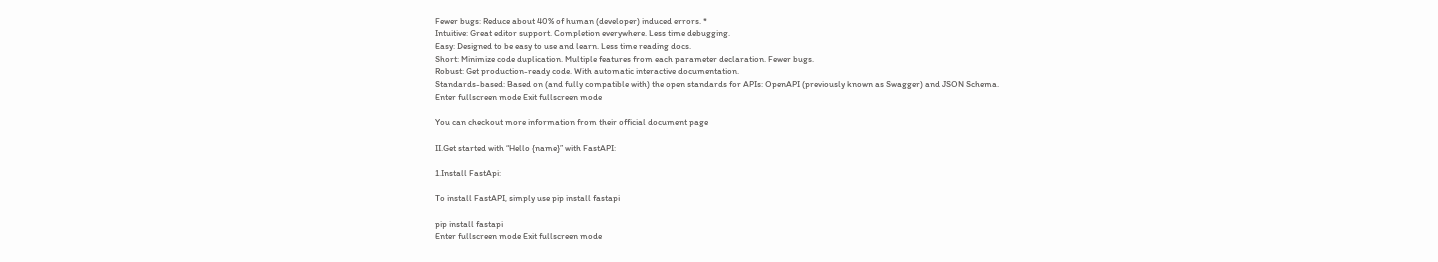Fewer bugs: Reduce about 40% of human (developer) induced errors. *
Intuitive: Great editor support. Completion everywhere. Less time debugging.
Easy: Designed to be easy to use and learn. Less time reading docs.
Short: Minimize code duplication. Multiple features from each parameter declaration. Fewer bugs.
Robust: Get production-ready code. With automatic interactive documentation.
Standards-based: Based on (and fully compatible with) the open standards for APIs: OpenAPI (previously known as Swagger) and JSON Schema.
Enter fullscreen mode Exit fullscreen mode

You can checkout more information from their official document page

II.Get started with “Hello {name}” with FastAPI:

1.Install FastApi:

To install FastAPI, simply use pip install fastapi

pip install fastapi
Enter fullscreen mode Exit fullscreen mode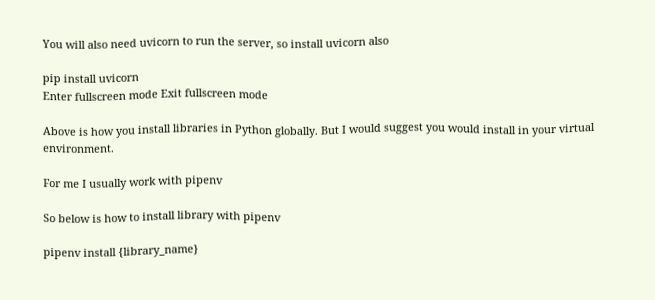You will also need uvicorn to run the server, so install uvicorn also

pip install uvicorn
Enter fullscreen mode Exit fullscreen mode

Above is how you install libraries in Python globally. But I would suggest you would install in your virtual environment.

For me I usually work with pipenv

So below is how to install library with pipenv

pipenv install {library_name}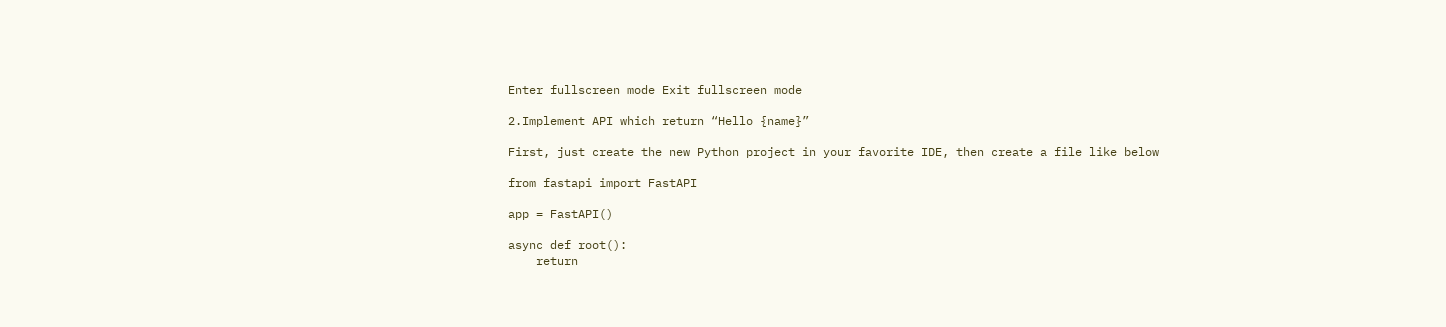Enter fullscreen mode Exit fullscreen mode

2.Implement API which return “Hello {name}”

First, just create the new Python project in your favorite IDE, then create a file like below

from fastapi import FastAPI

app = FastAPI()

async def root():
    return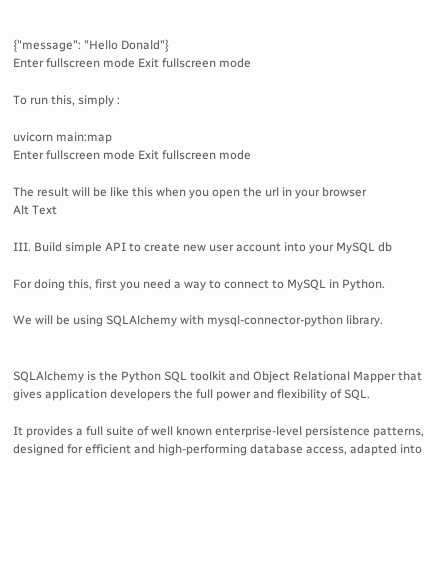{"message": "Hello Donald"}
Enter fullscreen mode Exit fullscreen mode

To run this, simply :

uvicorn main:map
Enter fullscreen mode Exit fullscreen mode

The result will be like this when you open the url in your browser
Alt Text

III. Build simple API to create new user account into your MySQL db

For doing this, first you need a way to connect to MySQL in Python.

We will be using SQLAlchemy with mysql-connector-python library.


SQLAlchemy is the Python SQL toolkit and Object Relational Mapper that gives application developers the full power and flexibility of SQL.

It provides a full suite of well known enterprise-level persistence patterns, designed for efficient and high-performing database access, adapted into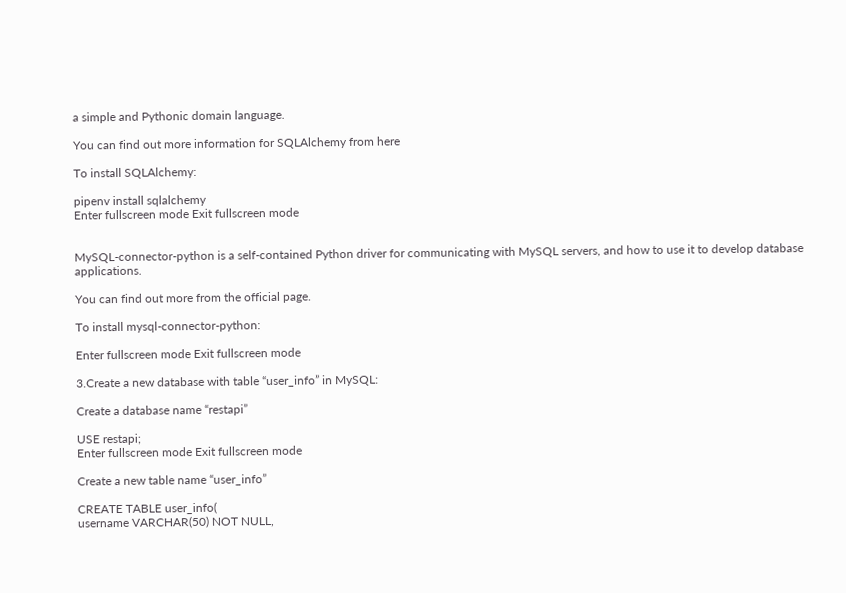a simple and Pythonic domain language.

You can find out more information for SQLAlchemy from here

To install SQLAlchemy:

pipenv install sqlalchemy
Enter fullscreen mode Exit fullscreen mode


MySQL-connector-python is a self-contained Python driver for communicating with MySQL servers, and how to use it to develop database applications.

You can find out more from the official page.

To install mysql-connector-python:

Enter fullscreen mode Exit fullscreen mode

3.Create a new database with table “user_info” in MySQL:

Create a database name “restapi”

USE restapi;
Enter fullscreen mode Exit fullscreen mode

Create a new table name “user_info”

CREATE TABLE user_info(
username VARCHAR(50) NOT NULL,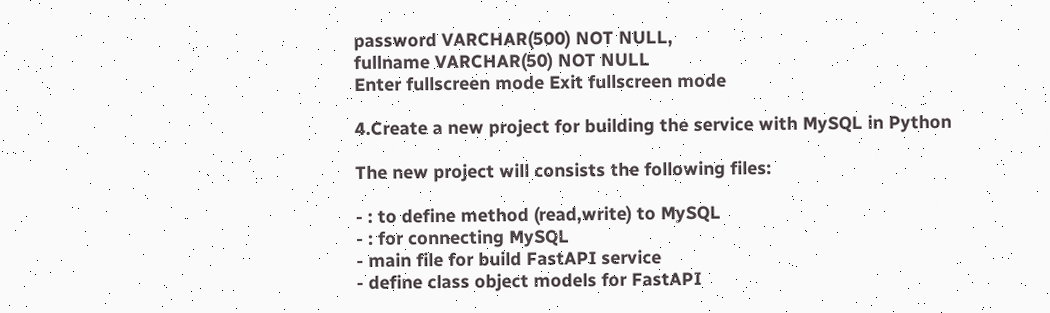password VARCHAR(500) NOT NULL,
fullname VARCHAR(50) NOT NULL
Enter fullscreen mode Exit fullscreen mode

4.Create a new project for building the service with MySQL in Python

The new project will consists the following files:

- : to define method (read,write) to MySQL
- : for connecting MySQL
- main file for build FastAPI service
- define class object models for FastAPI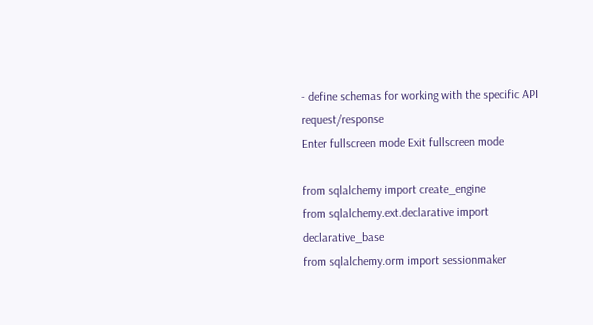- define schemas for working with the specific API request/response
Enter fullscreen mode Exit fullscreen mode

from sqlalchemy import create_engine
from sqlalchemy.ext.declarative import declarative_base
from sqlalchemy.orm import sessionmaker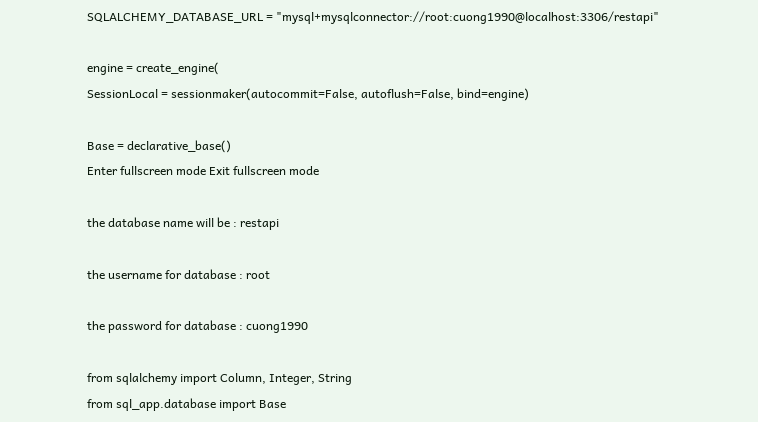SQLALCHEMY_DATABASE_URL = "mysql+mysqlconnector://root:cuong1990@localhost:3306/restapi"

engine = create_engine(
SessionLocal = sessionmaker(autocommit=False, autoflush=False, bind=engine)

Base = declarative_base()
Enter fullscreen mode Exit fullscreen mode

the database name will be : restapi

the username for database : root

the password for database : cuong1990

from sqlalchemy import Column, Integer, String
from sql_app.database import Base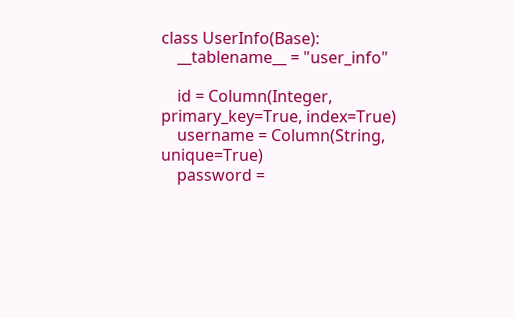class UserInfo(Base):
    __tablename__ = "user_info"

    id = Column(Integer, primary_key=True, index=True)
    username = Column(String, unique=True)
    password =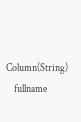Column(String)
    fullname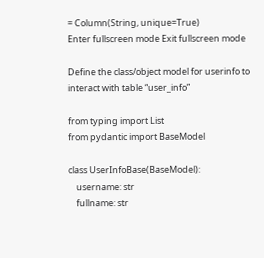= Column(String, unique=True)
Enter fullscreen mode Exit fullscreen mode

Define the class/object model for userinfo to interact with table “user_info”

from typing import List
from pydantic import BaseModel

class UserInfoBase(BaseModel):
    username: str
    fullname: str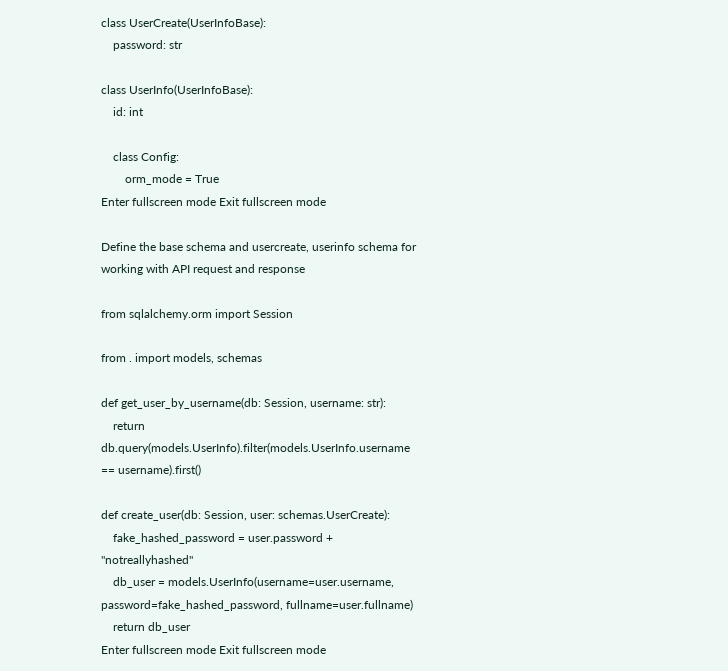class UserCreate(UserInfoBase):
    password: str

class UserInfo(UserInfoBase):
    id: int

    class Config:
        orm_mode = True
Enter fullscreen mode Exit fullscreen mode

Define the base schema and usercreate, userinfo schema for working with API request and response

from sqlalchemy.orm import Session

from . import models, schemas

def get_user_by_username(db: Session, username: str):
    return db.query(models.UserInfo).filter(models.UserInfo.username == username).first()

def create_user(db: Session, user: schemas.UserCreate):
    fake_hashed_password = user.password + "notreallyhashed"
    db_user = models.UserInfo(username=user.username, password=fake_hashed_password, fullname=user.fullname)
    return db_user
Enter fullscreen mode Exit fullscreen mode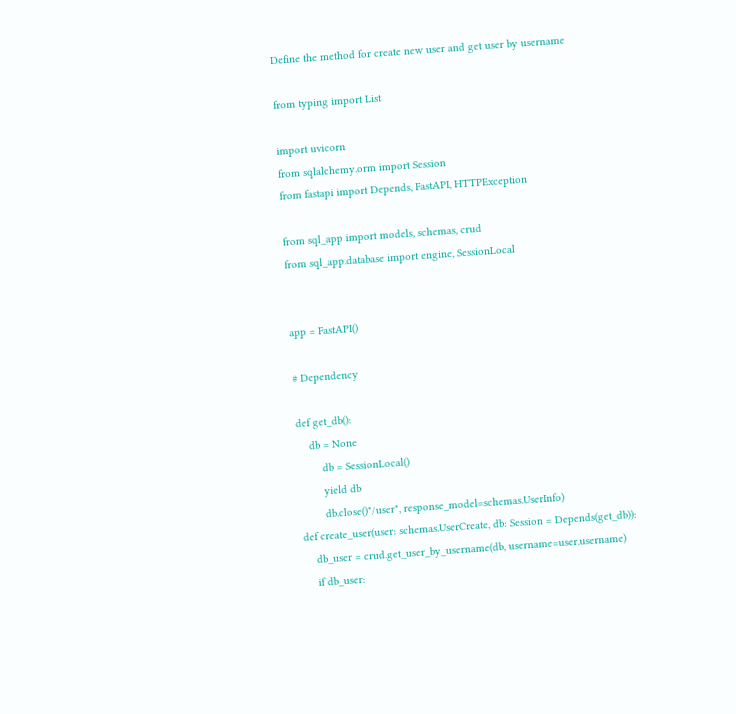Define the method for create new user and get user by username

from typing import List

import uvicorn
from sqlalchemy.orm import Session
from fastapi import Depends, FastAPI, HTTPException

from sql_app import models, schemas, crud
from sql_app.database import engine, SessionLocal


app = FastAPI()

# Dependency

def get_db():
    db = None
        db = SessionLocal()
        yield db
        db.close()"/user", response_model=schemas.UserInfo)
def create_user(user: schemas.UserCreate, db: Session = Depends(get_db)):
    db_user = crud.get_user_by_username(db, username=user.username)
    if db_user: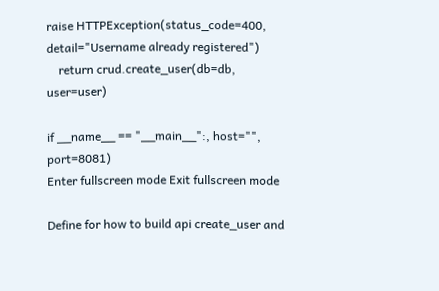raise HTTPException(status_code=400, detail="Username already registered")
    return crud.create_user(db=db, user=user)

if __name__ == "__main__":, host="", port=8081)
Enter fullscreen mode Exit fullscreen mode

Define for how to build api create_user and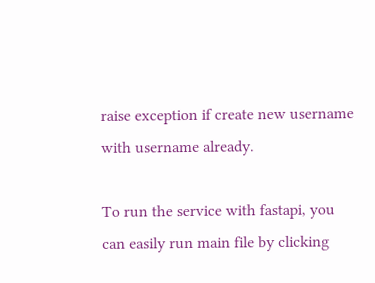raise exception if create new username with username already.

To run the service with fastapi, you can easily run main file by clicking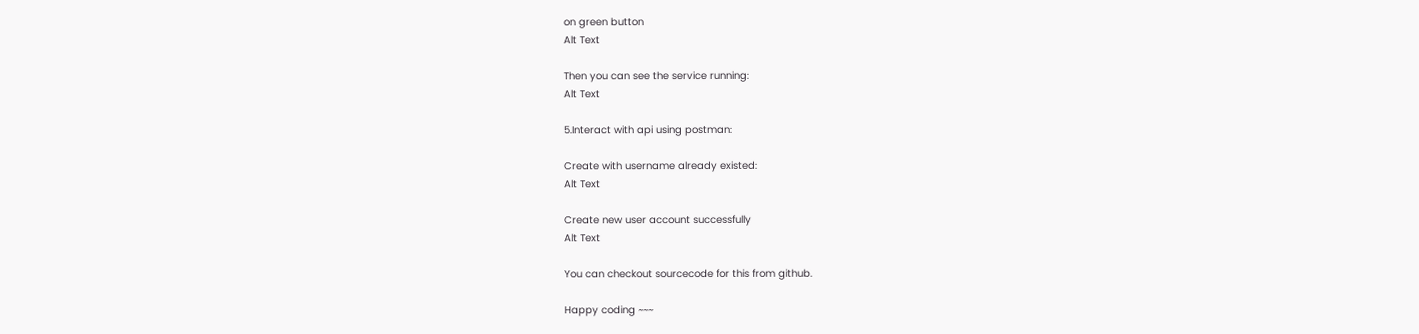on green button
Alt Text

Then you can see the service running:
Alt Text

5.Interact with api using postman:

Create with username already existed:
Alt Text

Create new user account successfully
Alt Text

You can checkout sourcecode for this from github.

Happy coding ~~~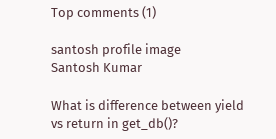Top comments (1)

santosh profile image
Santosh Kumar

What is difference between yield vs return in get_db()?